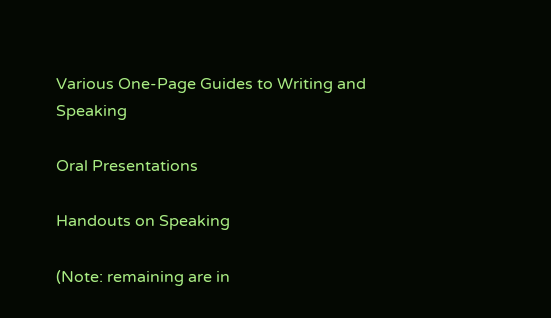Various One-Page Guides to Writing and Speaking

Oral Presentations

Handouts on Speaking

(Note: remaining are in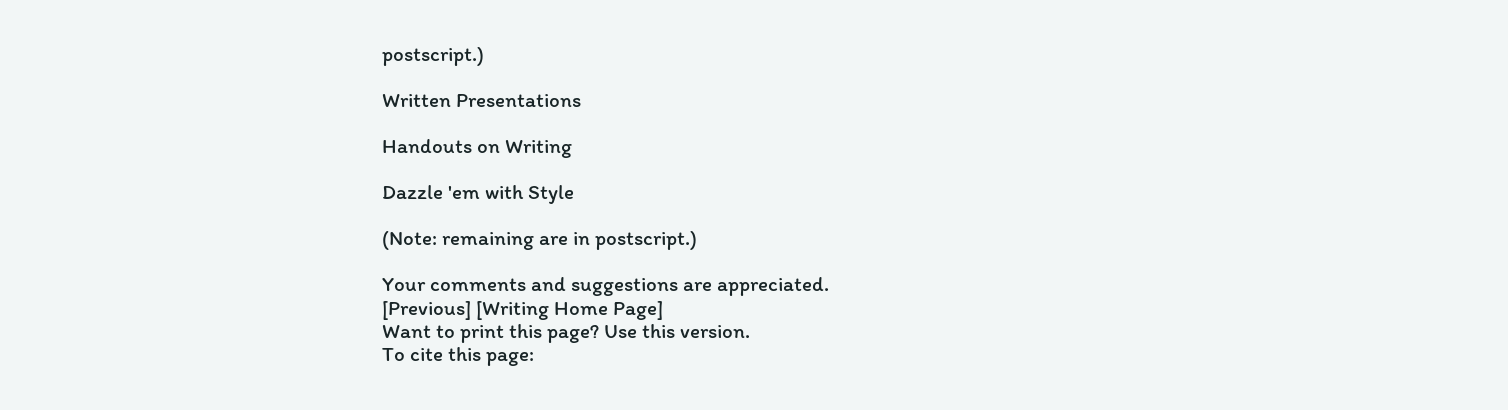postscript.)

Written Presentations

Handouts on Writing

Dazzle 'em with Style

(Note: remaining are in postscript.)

Your comments and suggestions are appreciated.
[Previous] [Writing Home Page]
Want to print this page? Use this version.
To cite this page: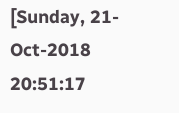[Sunday, 21-Oct-2018 20:51:17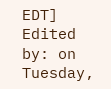EDT]
Edited by: on Tuesday,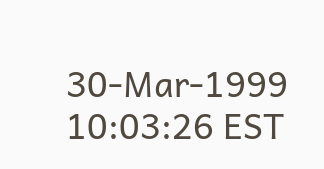30-Mar-1999 10:03:26 EST